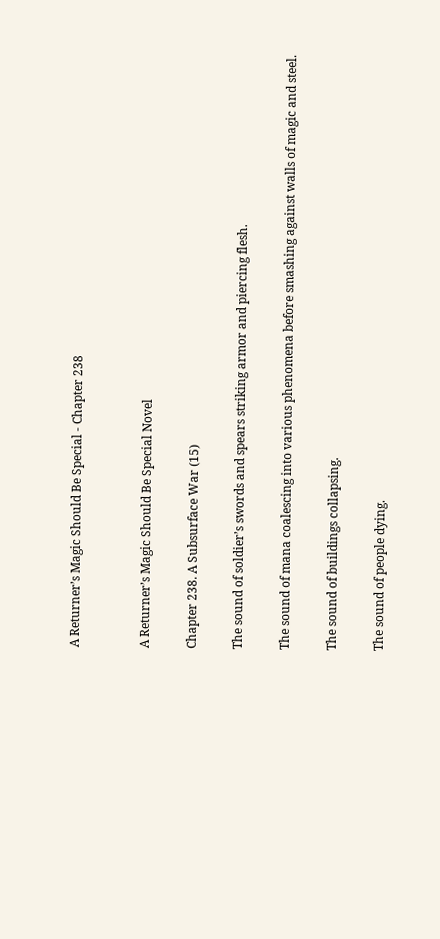A Returner’s Magic Should Be Special - Chapter 238


A Returner’s Magic Should Be Special Novel

Chapter 238. A Subsurface War (15)

The sound of soldier’s swords and spears striking armor and piercing flesh.

The sound of mana coalescing into various phenomena before smashing against walls of magic and steel.

The sound of buildings collapsing.

The sound of people dying.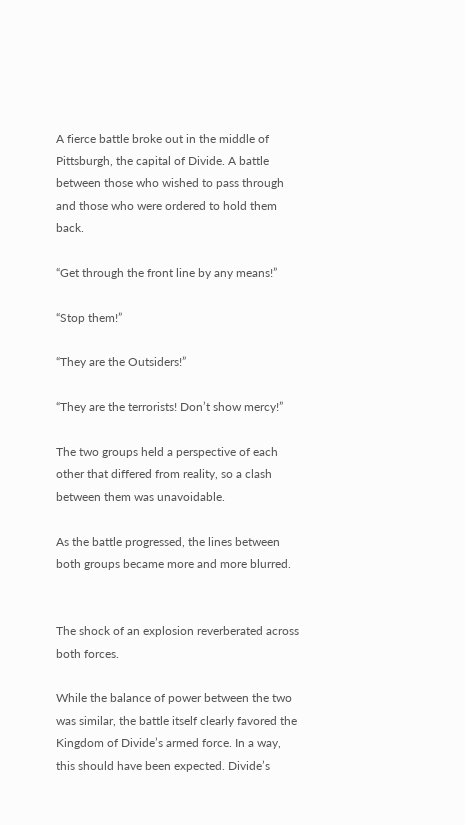A fierce battle broke out in the middle of Pittsburgh, the capital of Divide. A battle between those who wished to pass through and those who were ordered to hold them back.

“Get through the front line by any means!”

“Stop them!”

“They are the Outsiders!”

“They are the terrorists! Don’t show mercy!”

The two groups held a perspective of each other that differed from reality, so a clash between them was unavoidable.

As the battle progressed, the lines between both groups became more and more blurred.


The shock of an explosion reverberated across both forces.

While the balance of power between the two was similar, the battle itself clearly favored the Kingdom of Divide’s armed force. In a way, this should have been expected. Divide’s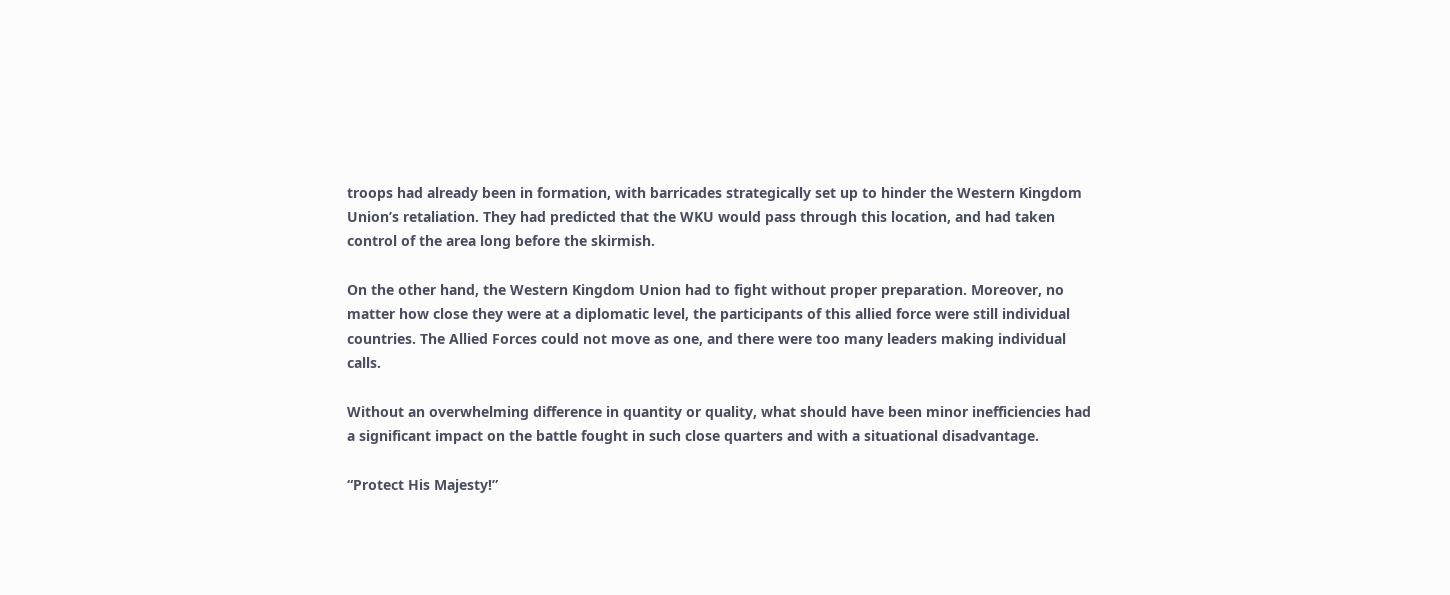troops had already been in formation, with barricades strategically set up to hinder the Western Kingdom Union’s retaliation. They had predicted that the WKU would pass through this location, and had taken control of the area long before the skirmish.

On the other hand, the Western Kingdom Union had to fight without proper preparation. Moreover, no matter how close they were at a diplomatic level, the participants of this allied force were still individual countries. The Allied Forces could not move as one, and there were too many leaders making individual calls.

Without an overwhelming difference in quantity or quality, what should have been minor inefficiencies had a significant impact on the battle fought in such close quarters and with a situational disadvantage.

“Protect His Majesty!”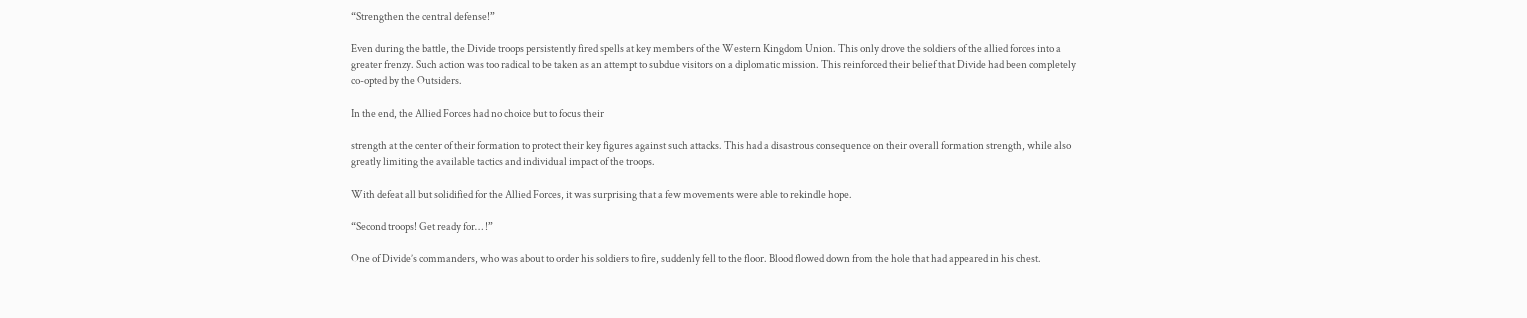“Strengthen the central defense!”

Even during the battle, the Divide troops persistently fired spells at key members of the Western Kingdom Union. This only drove the soldiers of the allied forces into a greater frenzy. Such action was too radical to be taken as an attempt to subdue visitors on a diplomatic mission. This reinforced their belief that Divide had been completely co-opted by the Outsiders.

In the end, the Allied Forces had no choice but to focus their

strength at the center of their formation to protect their key figures against such attacks. This had a disastrous consequence on their overall formation strength, while also greatly limiting the available tactics and individual impact of the troops.

With defeat all but solidified for the Allied Forces, it was surprising that a few movements were able to rekindle hope.

“Second troops! Get ready for… !”

One of Divide’s commanders, who was about to order his soldiers to fire, suddenly fell to the floor. Blood flowed down from the hole that had appeared in his chest.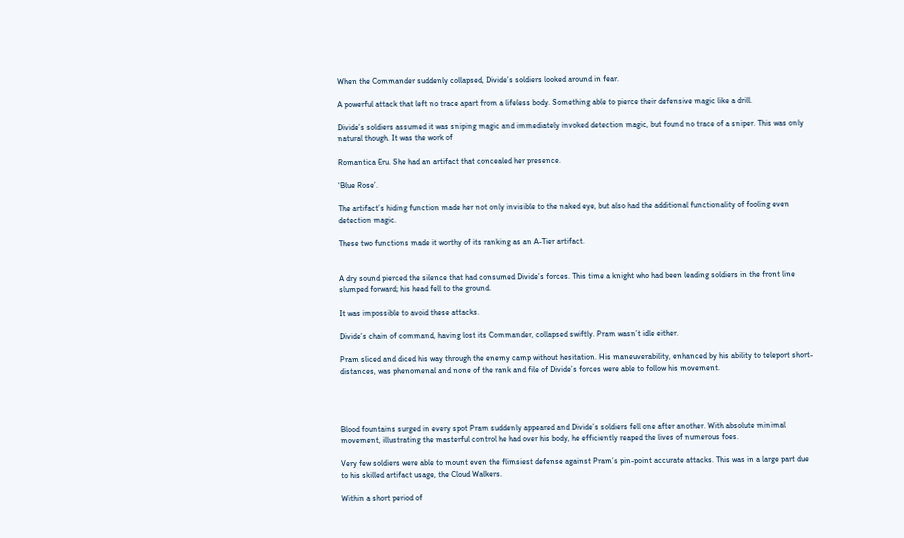When the Commander suddenly collapsed, Divide’s soldiers looked around in fear.

A powerful attack that left no trace apart from a lifeless body. Something able to pierce their defensive magic like a drill.

Divide’s soldiers assumed it was sniping magic and immediately invoked detection magic, but found no trace of a sniper. This was only natural though. It was the work of

Romantica Eru. She had an artifact that concealed her presence.

‘Blue Rose’.

The artifact’s hiding function made her not only invisible to the naked eye, but also had the additional functionality of fooling even detection magic.

These two functions made it worthy of its ranking as an A-Tier artifact.


A dry sound pierced the silence that had consumed Divide’s forces. This time a knight who had been leading soldiers in the front line slumped forward; his head fell to the ground.

It was impossible to avoid these attacks.

Divide’s chain of command, having lost its Commander, collapsed swiftly. Pram wasn’t idle either.

Pram sliced and diced his way through the enemy camp without hesitation. His maneuverability, enhanced by his ability to teleport short-distances, was phenomenal and none of the rank and file of Divide’s forces were able to follow his movement.




Blood fountains surged in every spot Pram suddenly appeared and Divide’s soldiers fell one after another. With absolute minimal movement, illustrating the masterful control he had over his body, he efficiently reaped the lives of numerous foes.

Very few soldiers were able to mount even the flimsiest defense against Pram’s pin-point accurate attacks. This was in a large part due to his skilled artifact usage, the Cloud Walkers.

Within a short period of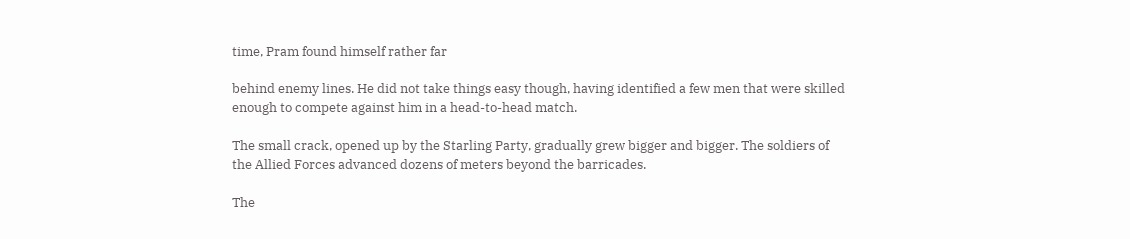time, Pram found himself rather far

behind enemy lines. He did not take things easy though, having identified a few men that were skilled enough to compete against him in a head-to-head match.

The small crack, opened up by the Starling Party, gradually grew bigger and bigger. The soldiers of the Allied Forces advanced dozens of meters beyond the barricades.

The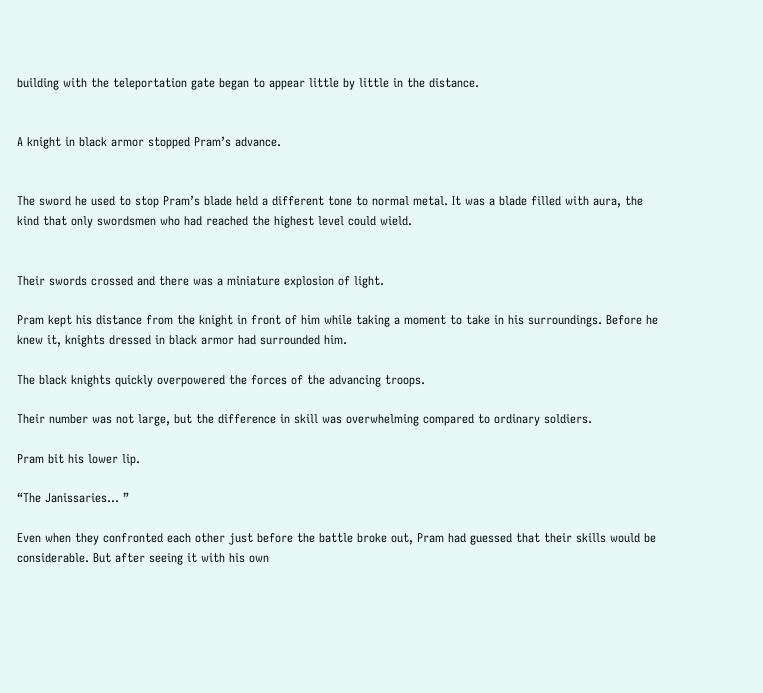building with the teleportation gate began to appear little by little in the distance.


A knight in black armor stopped Pram’s advance.


The sword he used to stop Pram’s blade held a different tone to normal metal. It was a blade filled with aura, the kind that only swordsmen who had reached the highest level could wield.


Their swords crossed and there was a miniature explosion of light.

Pram kept his distance from the knight in front of him while taking a moment to take in his surroundings. Before he knew it, knights dressed in black armor had surrounded him.

The black knights quickly overpowered the forces of the advancing troops.

Their number was not large, but the difference in skill was overwhelming compared to ordinary soldiers.

Pram bit his lower lip.

“The Janissaries… ”

Even when they confronted each other just before the battle broke out, Pram had guessed that their skills would be considerable. But after seeing it with his own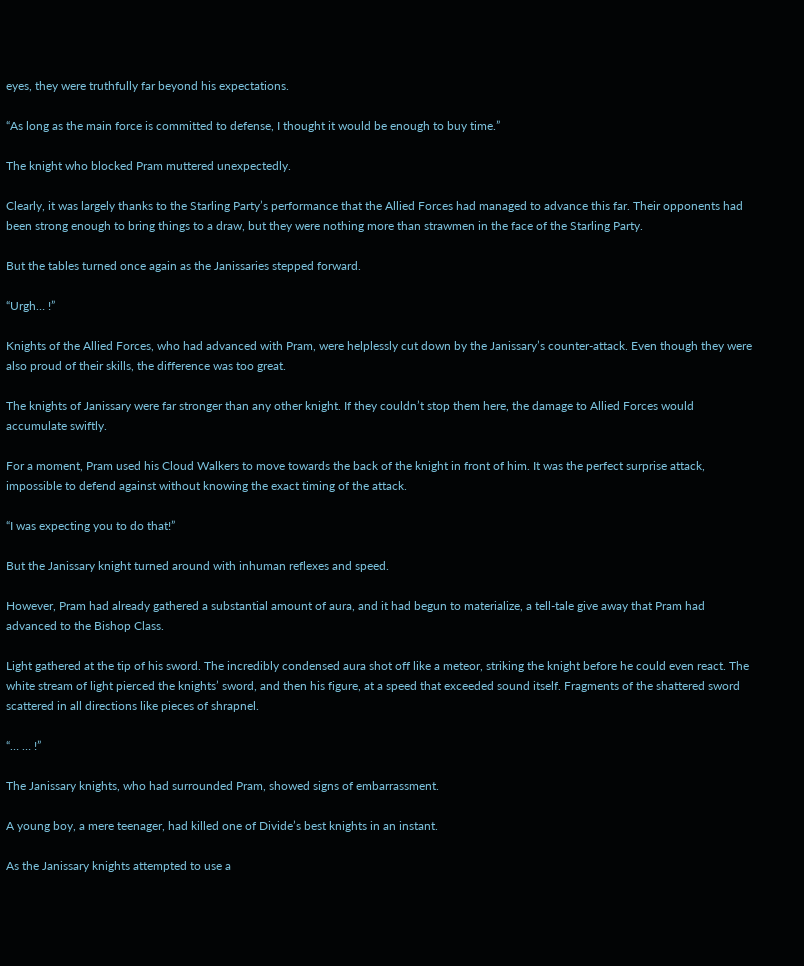eyes, they were truthfully far beyond his expectations.

“As long as the main force is committed to defense, I thought it would be enough to buy time.”

The knight who blocked Pram muttered unexpectedly.

Clearly, it was largely thanks to the Starling Party’s performance that the Allied Forces had managed to advance this far. Their opponents had been strong enough to bring things to a draw, but they were nothing more than strawmen in the face of the Starling Party.

But the tables turned once again as the Janissaries stepped forward.

“Urgh… !”

Knights of the Allied Forces, who had advanced with Pram, were helplessly cut down by the Janissary’s counter-attack. Even though they were also proud of their skills, the difference was too great.

The knights of Janissary were far stronger than any other knight. If they couldn’t stop them here, the damage to Allied Forces would accumulate swiftly.

For a moment, Pram used his Cloud Walkers to move towards the back of the knight in front of him. It was the perfect surprise attack, impossible to defend against without knowing the exact timing of the attack.

“I was expecting you to do that!”

But the Janissary knight turned around with inhuman reflexes and speed.

However, Pram had already gathered a substantial amount of aura, and it had begun to materialize, a tell-tale give away that Pram had advanced to the Bishop Class.

Light gathered at the tip of his sword. The incredibly condensed aura shot off like a meteor, striking the knight before he could even react. The white stream of light pierced the knights’ sword, and then his figure, at a speed that exceeded sound itself. Fragments of the shattered sword scattered in all directions like pieces of shrapnel.

“… … !”

The Janissary knights, who had surrounded Pram, showed signs of embarrassment.

A young boy, a mere teenager, had killed one of Divide’s best knights in an instant.

As the Janissary knights attempted to use a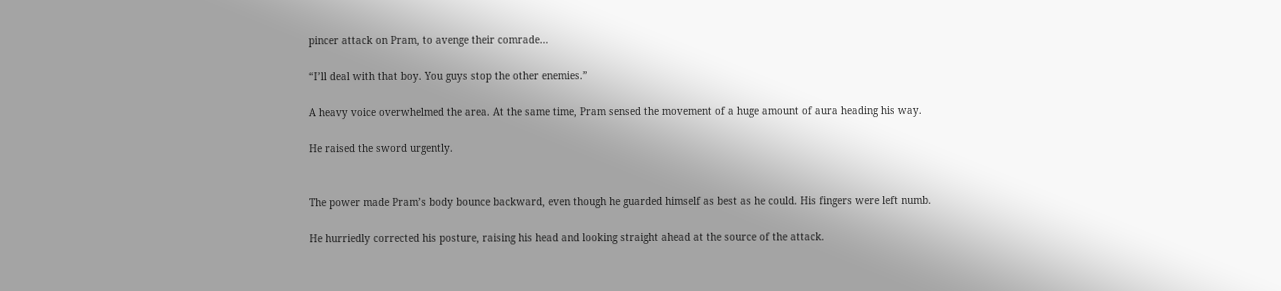pincer attack on Pram, to avenge their comrade…

“I’ll deal with that boy. You guys stop the other enemies.”

A heavy voice overwhelmed the area. At the same time, Pram sensed the movement of a huge amount of aura heading his way.

He raised the sword urgently.


The power made Pram’s body bounce backward, even though he guarded himself as best as he could. His fingers were left numb.

He hurriedly corrected his posture, raising his head and looking straight ahead at the source of the attack.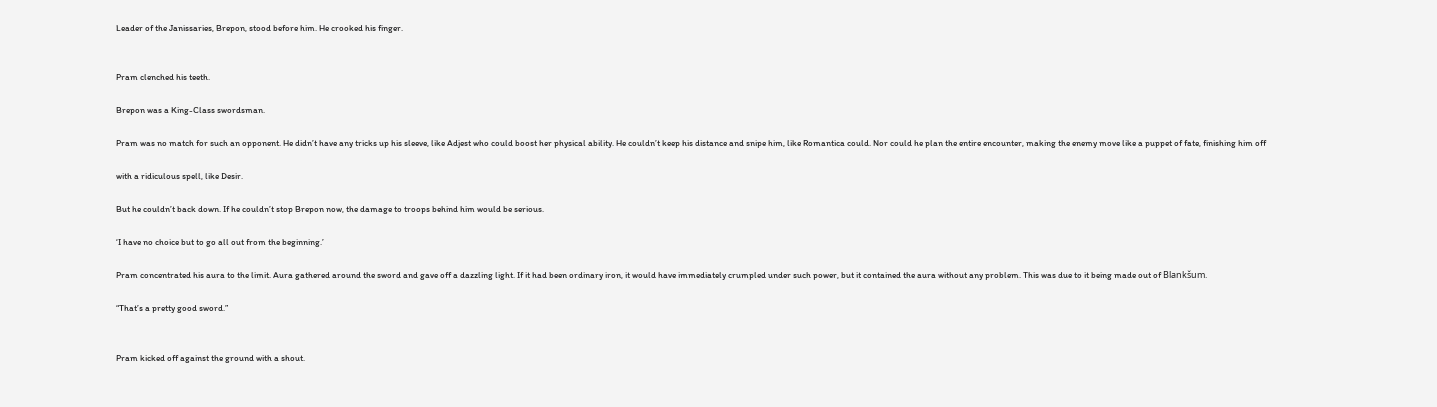Leader of the Janissaries, Brepon, stood before him. He crooked his finger.


Pram clenched his teeth.

Brepon was a King-Class swordsman.

Pram was no match for such an opponent. He didn’t have any tricks up his sleeve, like Adjest who could boost her physical ability. He couldn’t keep his distance and snipe him, like Romantica could. Nor could he plan the entire encounter, making the enemy move like a puppet of fate, finishing him off

with a ridiculous spell, like Desir.

But he couldn’t back down. If he couldn’t stop Brepon now, the damage to troops behind him would be serious.

‘I have no choice but to go all out from the beginning.’

Pram concentrated his aura to the limit. Aura gathered around the sword and gave off a dazzling light. If it had been ordinary iron, it would have immediately crumpled under such power, but it contained the aura without any problem. This was due to it being made out of Blankšum.

“That’s a pretty good sword.”


Pram kicked off against the ground with a shout.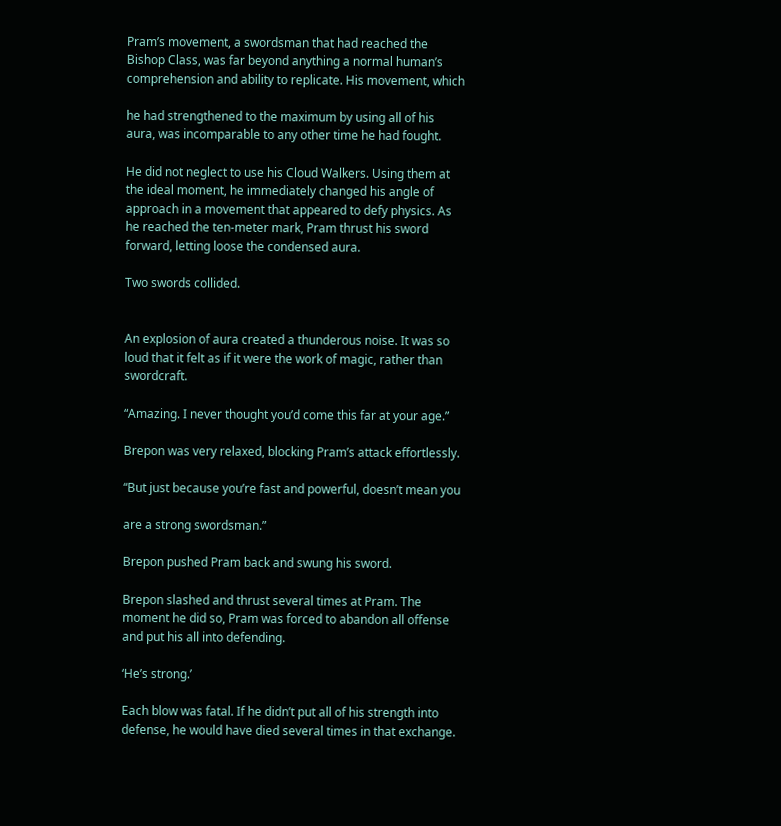Pram’s movement, a swordsman that had reached the Bishop Class, was far beyond anything a normal human’s comprehension and ability to replicate. His movement, which

he had strengthened to the maximum by using all of his aura, was incomparable to any other time he had fought.

He did not neglect to use his Cloud Walkers. Using them at the ideal moment, he immediately changed his angle of approach in a movement that appeared to defy physics. As he reached the ten-meter mark, Pram thrust his sword forward, letting loose the condensed aura.

Two swords collided.


An explosion of aura created a thunderous noise. It was so loud that it felt as if it were the work of magic, rather than swordcraft.

“Amazing. I never thought you’d come this far at your age.”

Brepon was very relaxed, blocking Pram’s attack effortlessly.

“But just because you’re fast and powerful, doesn’t mean you

are a strong swordsman.”

Brepon pushed Pram back and swung his sword.

Brepon slashed and thrust several times at Pram. The moment he did so, Pram was forced to abandon all offense and put his all into defending.

‘He’s strong.’

Each blow was fatal. If he didn’t put all of his strength into defense, he would have died several times in that exchange.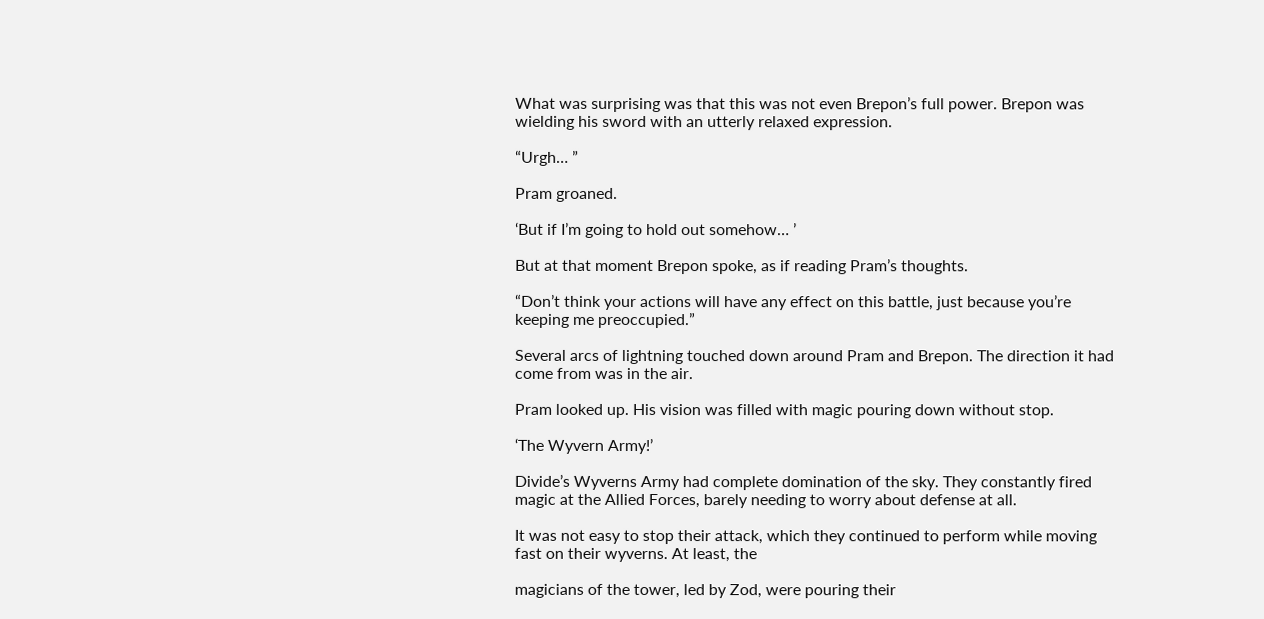What was surprising was that this was not even Brepon’s full power. Brepon was wielding his sword with an utterly relaxed expression.

“Urgh… ”

Pram groaned.

‘But if I’m going to hold out somehow… ’

But at that moment Brepon spoke, as if reading Pram’s thoughts.

“Don’t think your actions will have any effect on this battle, just because you’re keeping me preoccupied.”

Several arcs of lightning touched down around Pram and Brepon. The direction it had come from was in the air.

Pram looked up. His vision was filled with magic pouring down without stop.

‘The Wyvern Army!’

Divide’s Wyverns Army had complete domination of the sky. They constantly fired magic at the Allied Forces, barely needing to worry about defense at all.

It was not easy to stop their attack, which they continued to perform while moving fast on their wyverns. At least, the

magicians of the tower, led by Zod, were pouring their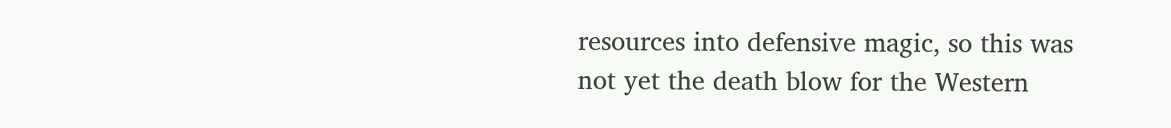resources into defensive magic, so this was not yet the death blow for the Western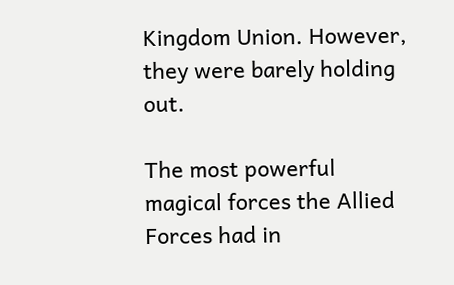Kingdom Union. However, they were barely holding out.

The most powerful magical forces the Allied Forces had in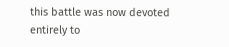this battle was now devoted entirely to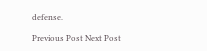defense.

Previous Post Next Post